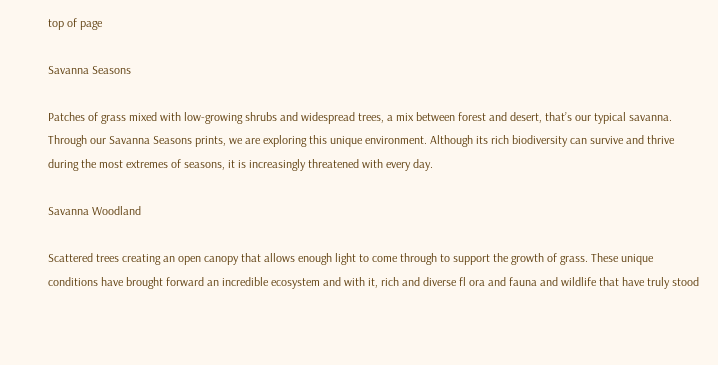top of page

Savanna Seasons

Patches of grass mixed with low-growing shrubs and widespread trees, a mix between forest and desert, that’s our typical savanna. Through our Savanna Seasons prints, we are exploring this unique environment. Although its rich biodiversity can survive and thrive during the most extremes of seasons, it is increasingly threatened with every day.

Savanna Woodland

Scattered trees creating an open canopy that allows enough light to come through to support the growth of grass. These unique conditions have brought forward an incredible ecosystem and with it, rich and diverse fl ora and fauna and wildlife that have truly stood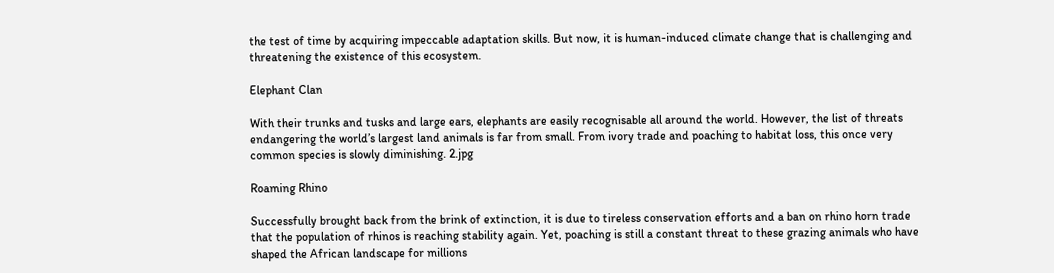the test of time by acquiring impeccable adaptation skills. But now, it is human-induced climate change that is challenging and threatening the existence of this ecosystem.

Elephant Clan

With their trunks and tusks and large ears, elephants are easily recognisable all around the world. However, the list of threats endangering the world’s largest land animals is far from small. From ivory trade and poaching to habitat loss, this once very common species is slowly diminishing. 2.jpg

Roaming Rhino

Successfully brought back from the brink of extinction, it is due to tireless conservation efforts and a ban on rhino horn trade that the population of rhinos is reaching stability again. Yet, poaching is still a constant threat to these grazing animals who have shaped the African landscape for millions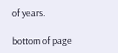of years.

bottom of page